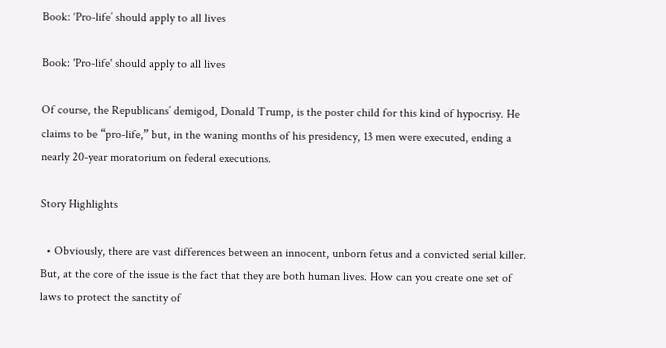Book: ‘Pro-life’ should apply to all lives

Book: 'Pro-life' should apply to all lives

Of course, the Republicans’ demigod, Donald Trump, is the poster child for this kind of hypocrisy. He claims to be “pro-life,” but, in the waning months of his presidency, 13 men were executed, ending a nearly 20-year moratorium on federal executions.

Story Highlights

  • Obviously, there are vast differences between an innocent, unborn fetus and a convicted serial killer. But, at the core of the issue is the fact that they are both human lives. How can you create one set of laws to protect the sanctity of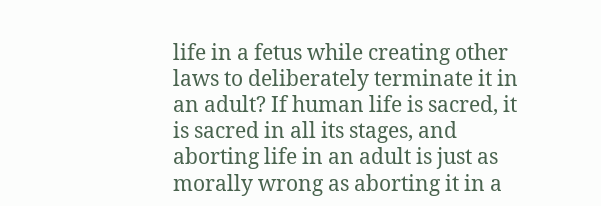life in a fetus while creating other laws to deliberately terminate it in an adult? If human life is sacred, it is sacred in all its stages, and aborting life in an adult is just as morally wrong as aborting it in a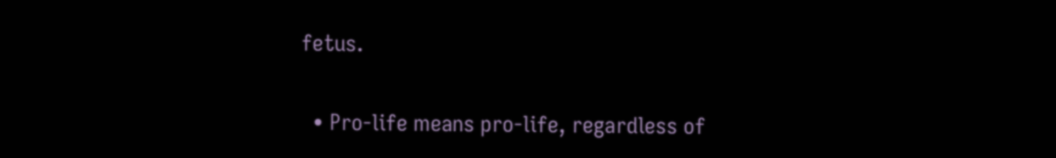fetus.

  • Pro-life means pro-life, regardless of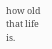how old that life is.